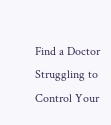Find a Doctor
Struggling to Control Your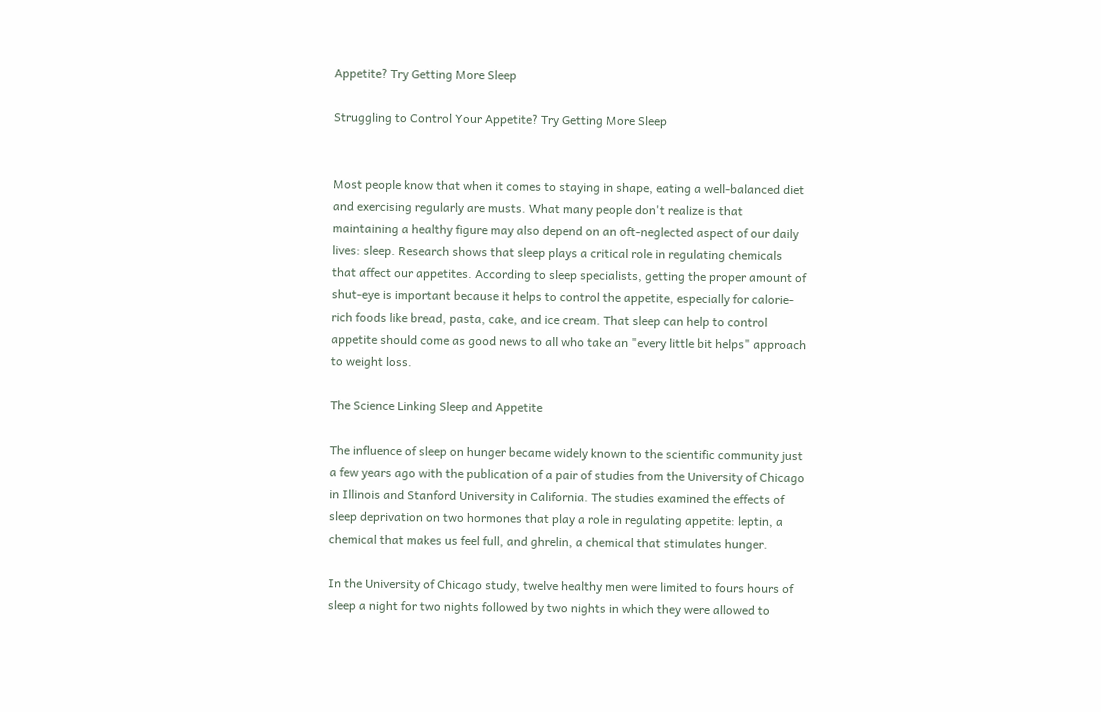Appetite? Try Getting More Sleep

Struggling to Control Your Appetite? Try Getting More Sleep


Most people know that when it comes to staying in shape, eating a well-balanced diet and exercising regularly are musts. What many people don't realize is that maintaining a healthy figure may also depend on an oft-neglected aspect of our daily lives: sleep. Research shows that sleep plays a critical role in regulating chemicals that affect our appetites. According to sleep specialists, getting the proper amount of shut-eye is important because it helps to control the appetite, especially for calorie-rich foods like bread, pasta, cake, and ice cream. That sleep can help to control appetite should come as good news to all who take an "every little bit helps" approach to weight loss.

The Science Linking Sleep and Appetite

The influence of sleep on hunger became widely known to the scientific community just a few years ago with the publication of a pair of studies from the University of Chicago in Illinois and Stanford University in California. The studies examined the effects of sleep deprivation on two hormones that play a role in regulating appetite: leptin, a chemical that makes us feel full, and ghrelin, a chemical that stimulates hunger.

In the University of Chicago study, twelve healthy men were limited to fours hours of sleep a night for two nights followed by two nights in which they were allowed to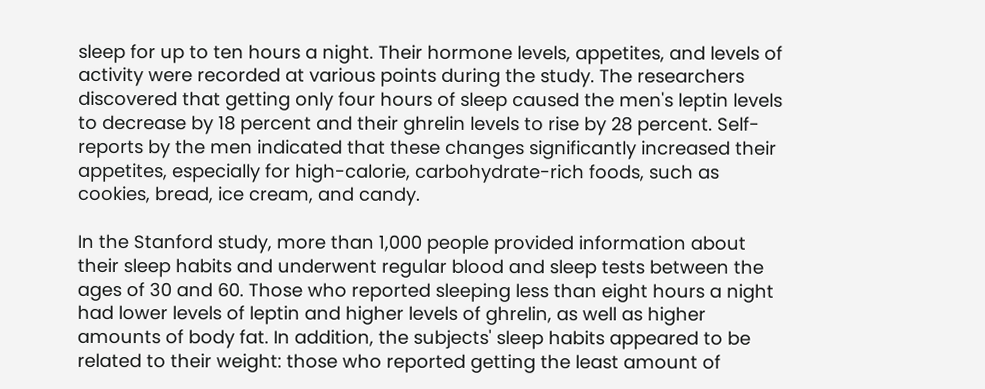sleep for up to ten hours a night. Their hormone levels, appetites, and levels of activity were recorded at various points during the study. The researchers discovered that getting only four hours of sleep caused the men's leptin levels to decrease by 18 percent and their ghrelin levels to rise by 28 percent. Self-reports by the men indicated that these changes significantly increased their appetites, especially for high-calorie, carbohydrate-rich foods, such as cookies, bread, ice cream, and candy.

In the Stanford study, more than 1,000 people provided information about their sleep habits and underwent regular blood and sleep tests between the ages of 30 and 60. Those who reported sleeping less than eight hours a night had lower levels of leptin and higher levels of ghrelin, as well as higher amounts of body fat. In addition, the subjects' sleep habits appeared to be related to their weight: those who reported getting the least amount of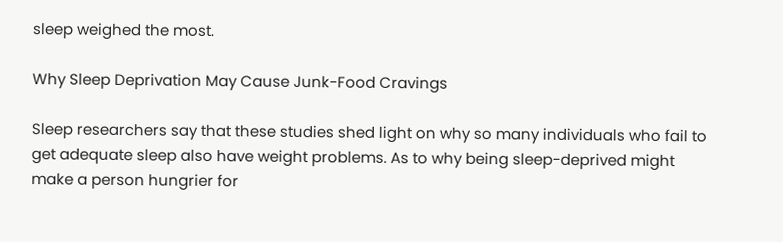sleep weighed the most.

Why Sleep Deprivation May Cause Junk-Food Cravings

Sleep researchers say that these studies shed light on why so many individuals who fail to get adequate sleep also have weight problems. As to why being sleep-deprived might make a person hungrier for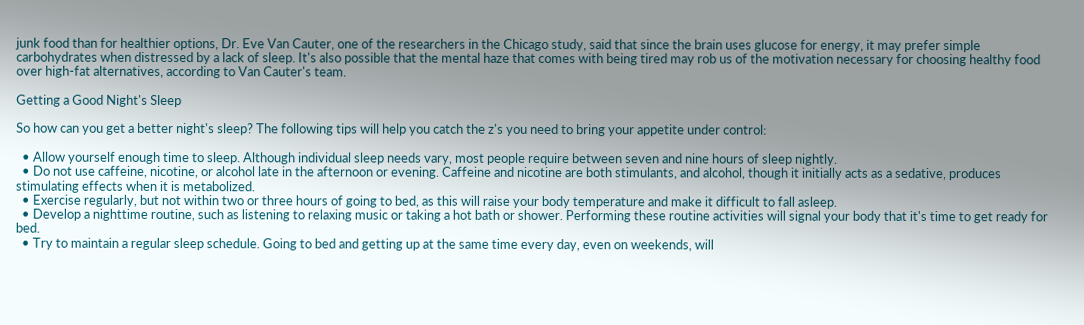junk food than for healthier options, Dr. Eve Van Cauter, one of the researchers in the Chicago study, said that since the brain uses glucose for energy, it may prefer simple carbohydrates when distressed by a lack of sleep. It's also possible that the mental haze that comes with being tired may rob us of the motivation necessary for choosing healthy food over high-fat alternatives, according to Van Cauter's team.

Getting a Good Night's Sleep

So how can you get a better night's sleep? The following tips will help you catch the z's you need to bring your appetite under control:

  • Allow yourself enough time to sleep. Although individual sleep needs vary, most people require between seven and nine hours of sleep nightly.
  • Do not use caffeine, nicotine, or alcohol late in the afternoon or evening. Caffeine and nicotine are both stimulants, and alcohol, though it initially acts as a sedative, produces stimulating effects when it is metabolized.
  • Exercise regularly, but not within two or three hours of going to bed, as this will raise your body temperature and make it difficult to fall asleep.
  • Develop a nighttime routine, such as listening to relaxing music or taking a hot bath or shower. Performing these routine activities will signal your body that it's time to get ready for bed.
  • Try to maintain a regular sleep schedule. Going to bed and getting up at the same time every day, even on weekends, will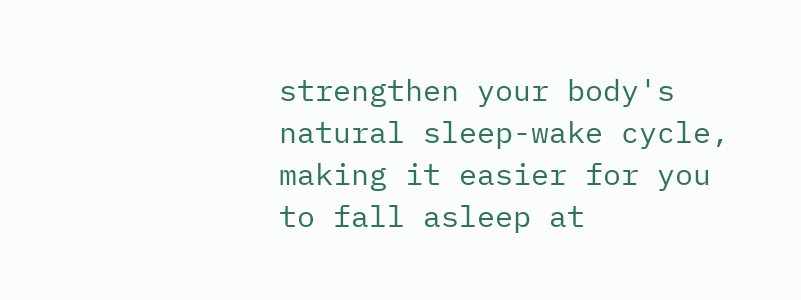strengthen your body's natural sleep-wake cycle, making it easier for you to fall asleep at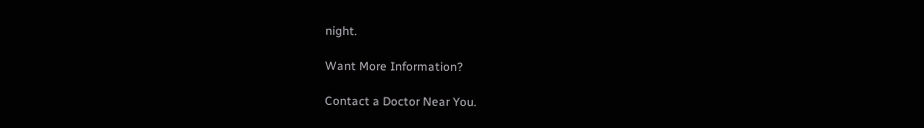night.

Want More Information?

Contact a Doctor Near You.